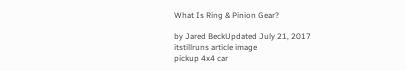What Is Ring & Pinion Gear?

by Jared BeckUpdated July 21, 2017
itstillruns article image
pickup 4x4 car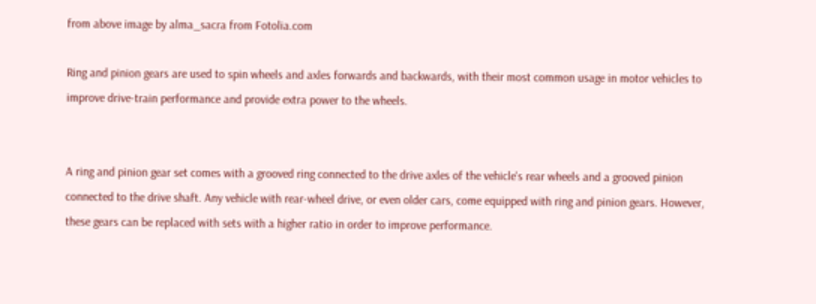from above image by alma_sacra from Fotolia.com

Ring and pinion gears are used to spin wheels and axles forwards and backwards, with their most common usage in motor vehicles to improve drive-train performance and provide extra power to the wheels.


A ring and pinion gear set comes with a grooved ring connected to the drive axles of the vehicle's rear wheels and a grooved pinion connected to the drive shaft. Any vehicle with rear-wheel drive, or even older cars, come equipped with ring and pinion gears. However, these gears can be replaced with sets with a higher ratio in order to improve performance.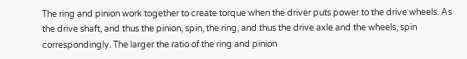The ring and pinion work together to create torque when the driver puts power to the drive wheels. As the drive shaft, and thus the pinion, spin, the ring, and thus the drive axle and the wheels, spin correspondingly. The larger the ratio of the ring and pinion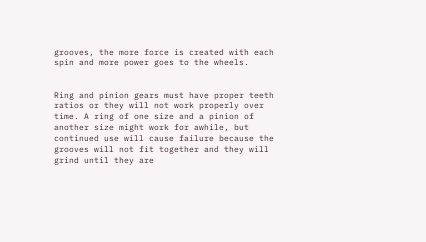grooves, the more force is created with each spin and more power goes to the wheels.


Ring and pinion gears must have proper teeth ratios or they will not work properly over time. A ring of one size and a pinion of another size might work for awhile, but continued use will cause failure because the grooves will not fit together and they will grind until they are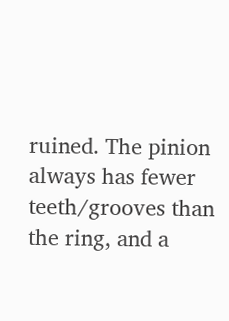ruined. The pinion always has fewer teeth/grooves than the ring, and a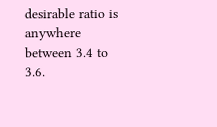desirable ratio is anywhere between 3.4 to 3.6.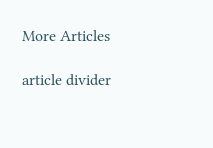More Articles

article divider